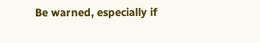Be warned, especially if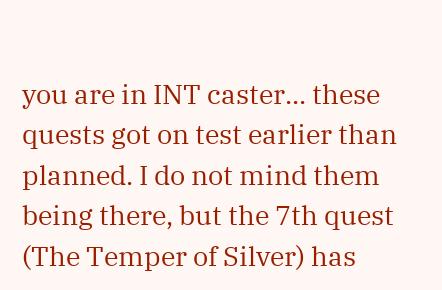you are in INT caster... these quests got on test earlier than planned. I do not mind them being there, but the 7th quest (The Temper of Silver) has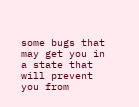some bugs that may get you in a state that will prevent you from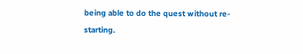being able to do the quest without re-starting.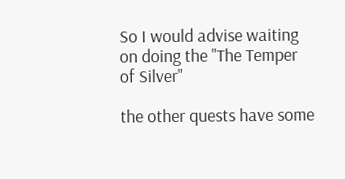So I would advise waiting on doing the "The Temper of Silver"

the other quests have some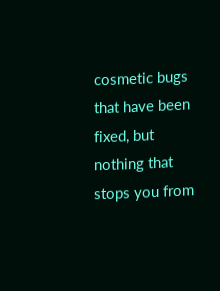cosmetic bugs that have been fixed, but nothing that stops you from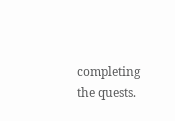completing the quests.